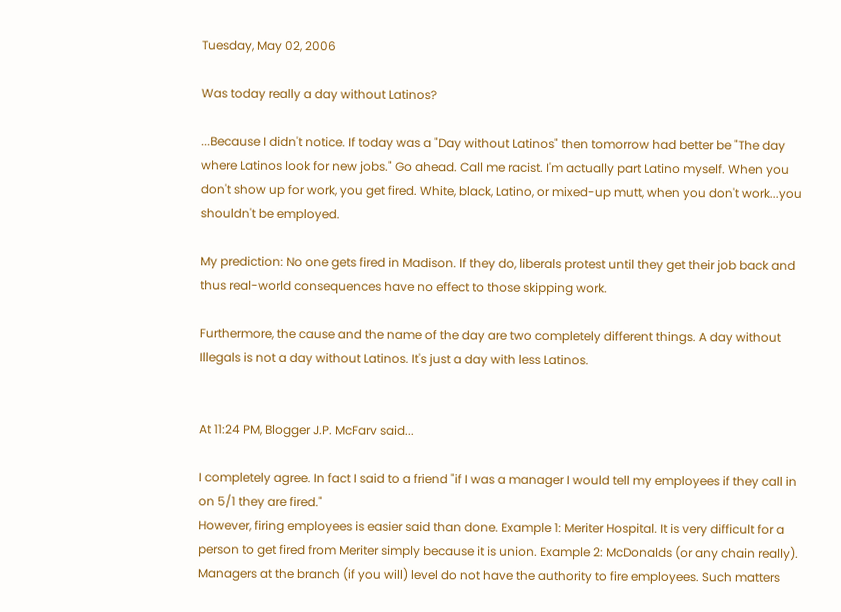Tuesday, May 02, 2006

Was today really a day without Latinos?

...Because I didn't notice. If today was a "Day without Latinos" then tomorrow had better be "The day where Latinos look for new jobs." Go ahead. Call me racist. I'm actually part Latino myself. When you don't show up for work, you get fired. White, black, Latino, or mixed-up mutt, when you don't work...you shouldn't be employed.

My prediction: No one gets fired in Madison. If they do, liberals protest until they get their job back and thus real-world consequences have no effect to those skipping work.

Furthermore, the cause and the name of the day are two completely different things. A day without Illegals is not a day without Latinos. It's just a day with less Latinos.


At 11:24 PM, Blogger J.P. McFarv said...

I completely agree. In fact I said to a friend "if I was a manager I would tell my employees if they call in on 5/1 they are fired."
However, firing employees is easier said than done. Example 1: Meriter Hospital. It is very difficult for a person to get fired from Meriter simply because it is union. Example 2: McDonalds (or any chain really). Managers at the branch (if you will) level do not have the authority to fire employees. Such matters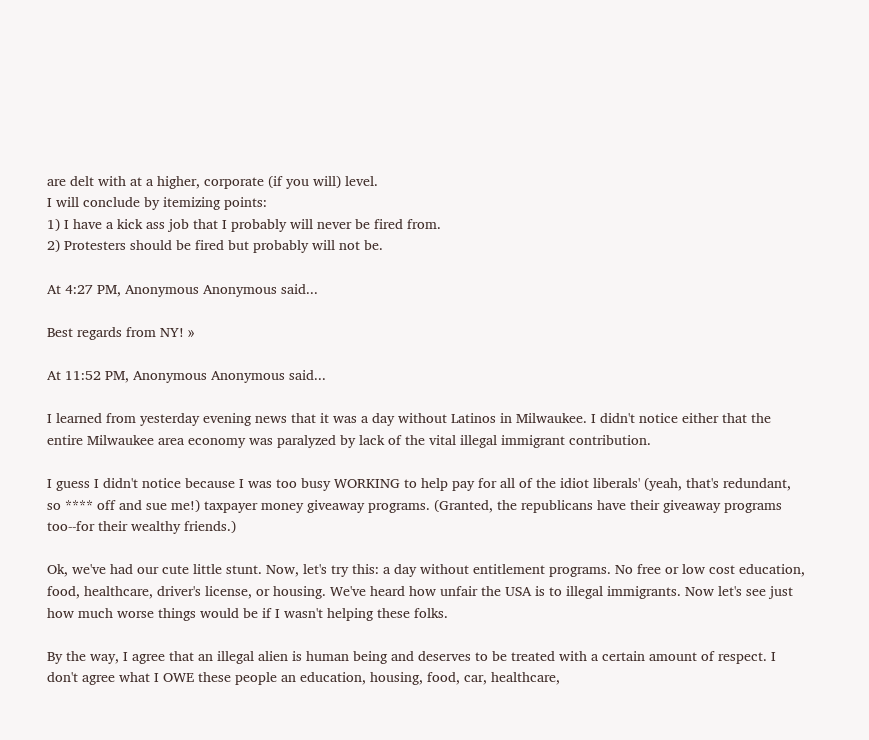are delt with at a higher, corporate (if you will) level.
I will conclude by itemizing points:
1) I have a kick ass job that I probably will never be fired from.
2) Protesters should be fired but probably will not be.

At 4:27 PM, Anonymous Anonymous said...

Best regards from NY! »

At 11:52 PM, Anonymous Anonymous said...

I learned from yesterday evening news that it was a day without Latinos in Milwaukee. I didn't notice either that the entire Milwaukee area economy was paralyzed by lack of the vital illegal immigrant contribution.

I guess I didn't notice because I was too busy WORKING to help pay for all of the idiot liberals' (yeah, that's redundant, so **** off and sue me!) taxpayer money giveaway programs. (Granted, the republicans have their giveaway programs too--for their wealthy friends.)

Ok, we've had our cute little stunt. Now, let's try this: a day without entitlement programs. No free or low cost education, food, healthcare, driver's license, or housing. We've heard how unfair the USA is to illegal immigrants. Now let's see just how much worse things would be if I wasn't helping these folks.

By the way, I agree that an illegal alien is human being and deserves to be treated with a certain amount of respect. I don't agree what I OWE these people an education, housing, food, car, healthcare,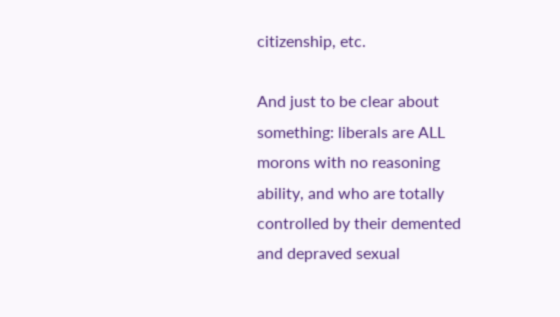citizenship, etc.

And just to be clear about something: liberals are ALL morons with no reasoning ability, and who are totally controlled by their demented and depraved sexual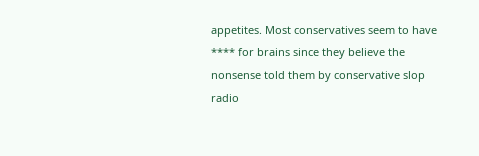appetites. Most conservatives seem to have **** for brains since they believe the nonsense told them by conservative slop radio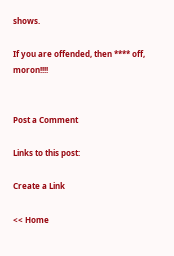shows.

If you are offended, then **** off, moron!!!!


Post a Comment

Links to this post:

Create a Link

<< Home